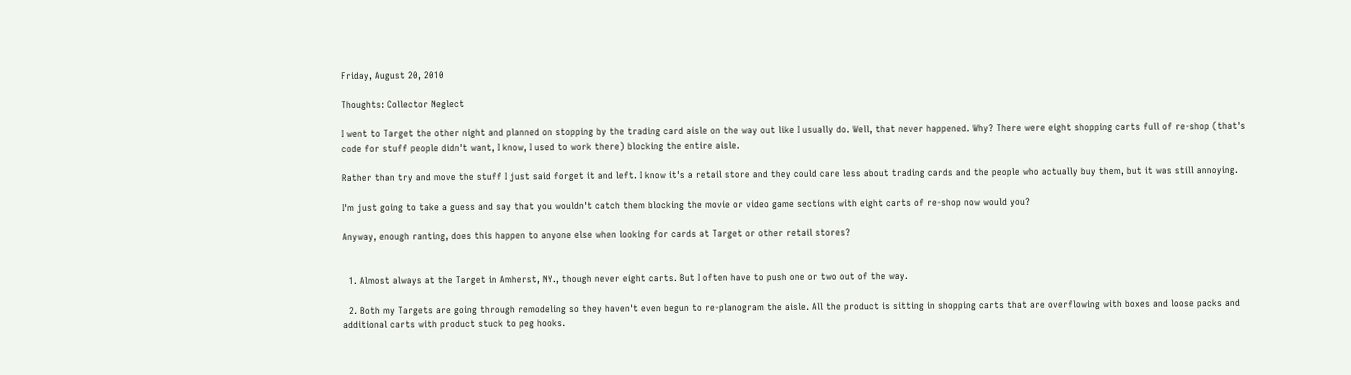Friday, August 20, 2010

Thoughts: Collector Neglect

I went to Target the other night and planned on stopping by the trading card aisle on the way out like I usually do. Well, that never happened. Why? There were eight shopping carts full of re-shop (that's code for stuff people didn't want, I know, I used to work there) blocking the entire aisle.

Rather than try and move the stuff I just said forget it and left. I know it's a retail store and they could care less about trading cards and the people who actually buy them, but it was still annoying.

I'm just going to take a guess and say that you wouldn't catch them blocking the movie or video game sections with eight carts of re-shop now would you?

Anyway, enough ranting, does this happen to anyone else when looking for cards at Target or other retail stores?


  1. Almost always at the Target in Amherst, NY., though never eight carts. But I often have to push one or two out of the way.

  2. Both my Targets are going through remodeling so they haven't even begun to re-planogram the aisle. All the product is sitting in shopping carts that are overflowing with boxes and loose packs and additional carts with product stuck to peg hooks.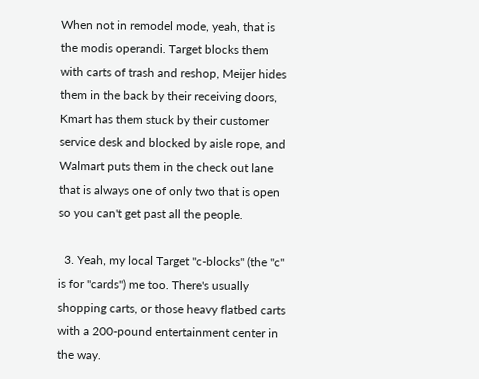When not in remodel mode, yeah, that is the modis operandi. Target blocks them with carts of trash and reshop, Meijer hides them in the back by their receiving doors, Kmart has them stuck by their customer service desk and blocked by aisle rope, and Walmart puts them in the check out lane that is always one of only two that is open so you can't get past all the people.

  3. Yeah, my local Target "c-blocks" (the "c" is for "cards") me too. There's usually shopping carts, or those heavy flatbed carts with a 200-pound entertainment center in the way.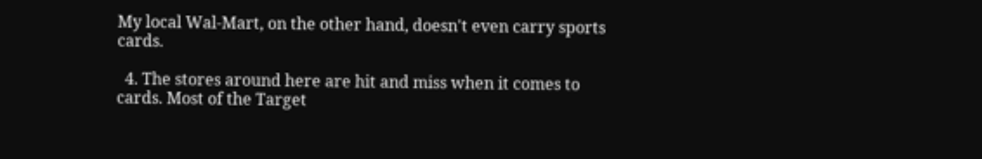My local Wal-Mart, on the other hand, doesn't even carry sports cards.

  4. The stores around here are hit and miss when it comes to cards. Most of the Target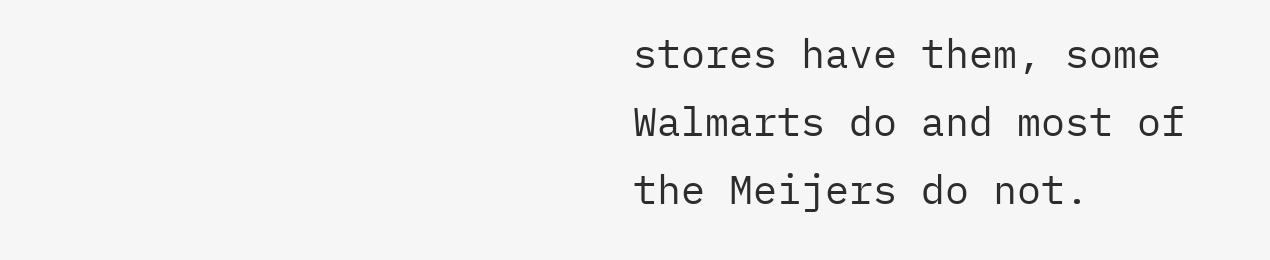stores have them, some Walmarts do and most of the Meijers do not.